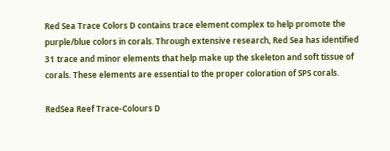Red Sea Trace Colors D contains trace element complex to help promote the purple/blue colors in corals. Through extensive research, Red Sea has identified 31 trace and minor elements that help make up the skeleton and soft tissue of corals. These elements are essential to the proper coloration of SPS corals.

RedSea Reef Trace-Colours D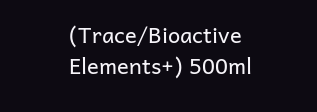(Trace/Bioactive Elements+) 500ml